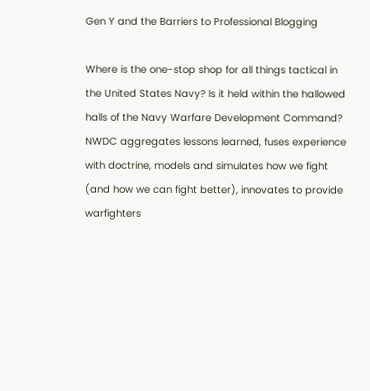Gen Y and the Barriers to Professional Blogging

Where is the one-stop shop for all things tactical in the United States Navy? Is it held within the hallowed halls of the Navy Warfare Development Command? NWDC aggregates lessons learned, fuses experience with doctrine, models and simulates how we fight (and how we can fight better), innovates to provide warfighters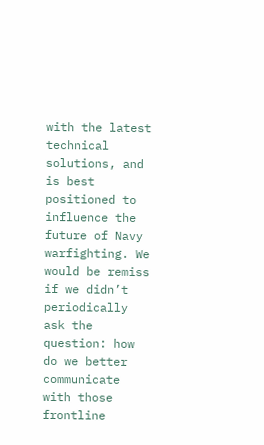with the latest technical solutions, and is best positioned to influence the future of Navy warfighting. We would be remiss if we didn’t periodically ask the question: how do we better communicate with those frontline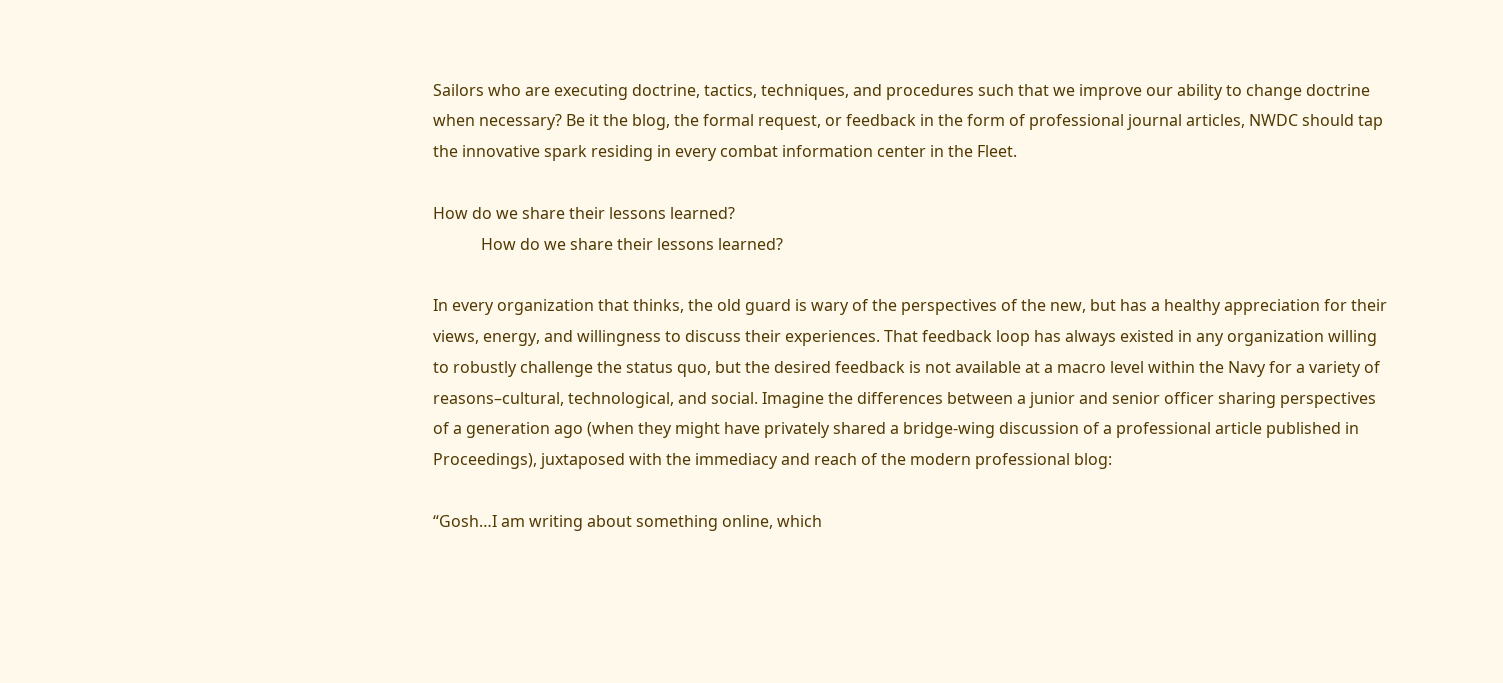Sailors who are executing doctrine, tactics, techniques, and procedures such that we improve our ability to change doctrine when necessary? Be it the blog, the formal request, or feedback in the form of professional journal articles, NWDC should tap the innovative spark residing in every combat information center in the Fleet.

How do we share their lessons learned?
            How do we share their lessons learned?

In every organization that thinks, the old guard is wary of the perspectives of the new, but has a healthy appreciation for their views, energy, and willingness to discuss their experiences. That feedback loop has always existed in any organization willing to robustly challenge the status quo, but the desired feedback is not available at a macro level within the Navy for a variety of reasons–cultural, technological, and social. Imagine the differences between a junior and senior officer sharing perspectives of a generation ago (when they might have privately shared a bridge-wing discussion of a professional article published in Proceedings), juxtaposed with the immediacy and reach of the modern professional blog:

“Gosh…I am writing about something online, which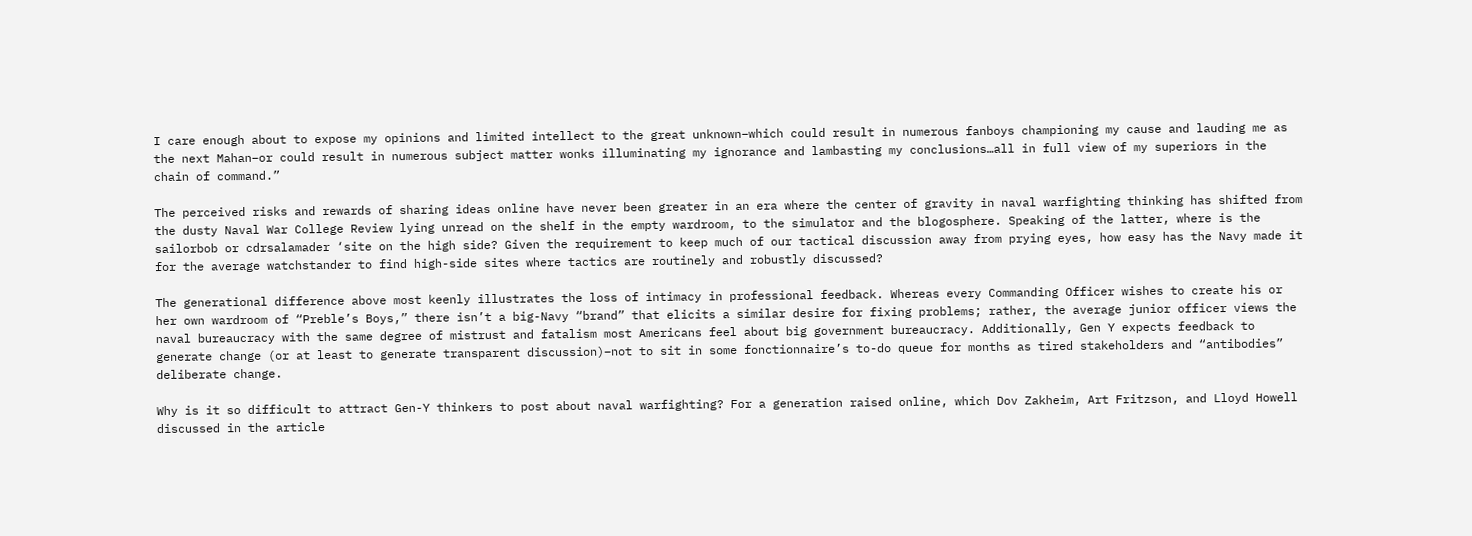I care enough about to expose my opinions and limited intellect to the great unknown–which could result in numerous fanboys championing my cause and lauding me as the next Mahan–or could result in numerous subject matter wonks illuminating my ignorance and lambasting my conclusions…all in full view of my superiors in the chain of command.”

The perceived risks and rewards of sharing ideas online have never been greater in an era where the center of gravity in naval warfighting thinking has shifted from the dusty Naval War College Review lying unread on the shelf in the empty wardroom, to the simulator and the blogosphere. Speaking of the latter, where is the sailorbob or cdrsalamader ‘site on the high side? Given the requirement to keep much of our tactical discussion away from prying eyes, how easy has the Navy made it for the average watchstander to find high-side sites where tactics are routinely and robustly discussed?

The generational difference above most keenly illustrates the loss of intimacy in professional feedback. Whereas every Commanding Officer wishes to create his or her own wardroom of “Preble’s Boys,” there isn’t a big-Navy “brand” that elicits a similar desire for fixing problems; rather, the average junior officer views the naval bureaucracy with the same degree of mistrust and fatalism most Americans feel about big government bureaucracy. Additionally, Gen Y expects feedback to generate change (or at least to generate transparent discussion)–not to sit in some fonctionnaire’s to-do queue for months as tired stakeholders and “antibodies” deliberate change.

Why is it so difficult to attract Gen-Y thinkers to post about naval warfighting? For a generation raised online, which Dov Zakheim, Art Fritzson, and Lloyd Howell discussed in the article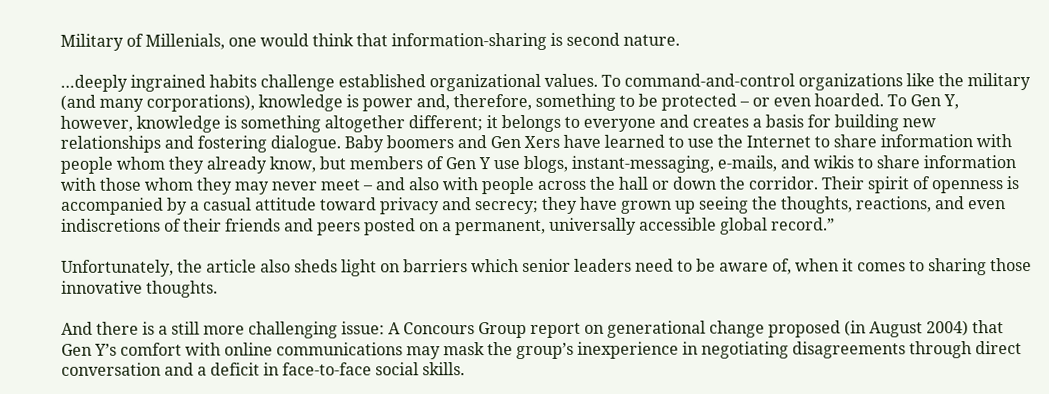Military of Millenials, one would think that information-sharing is second nature.

…deeply ingrained habits challenge established organizational values. To command-and-control organizations like the military (and many corporations), knowledge is power and, therefore, something to be protected – or even hoarded. To Gen Y, however, knowledge is something altogether different; it belongs to everyone and creates a basis for building new relationships and fostering dialogue. Baby boomers and Gen Xers have learned to use the Internet to share information with people whom they already know, but members of Gen Y use blogs, instant-messaging, e-mails, and wikis to share information with those whom they may never meet – and also with people across the hall or down the corridor. Their spirit of openness is accompanied by a casual attitude toward privacy and secrecy; they have grown up seeing the thoughts, reactions, and even indiscretions of their friends and peers posted on a permanent, universally accessible global record.”

Unfortunately, the article also sheds light on barriers which senior leaders need to be aware of, when it comes to sharing those innovative thoughts.

And there is a still more challenging issue: A Concours Group report on generational change proposed (in August 2004) that Gen Y’s comfort with online communications may mask the group’s inexperience in negotiating disagreements through direct conversation and a deficit in face-to-face social skills.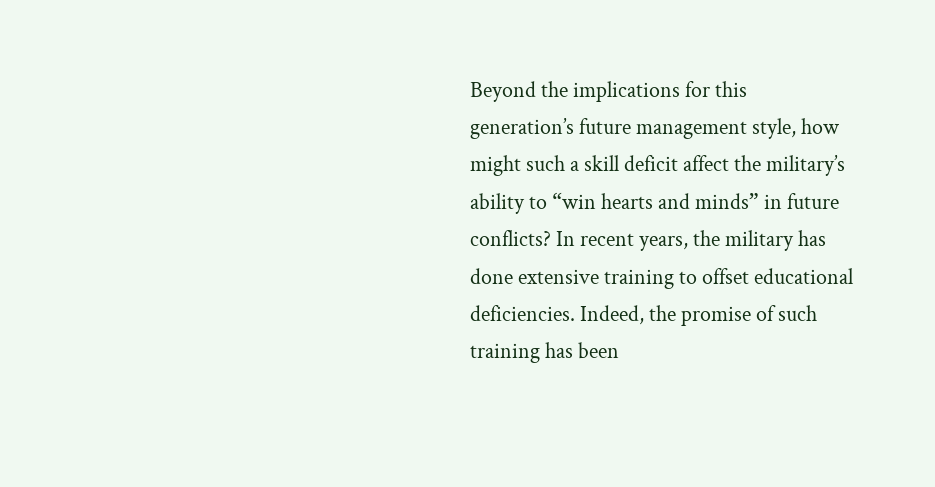Beyond the implications for this generation’s future management style, how might such a skill deficit affect the military’s ability to “win hearts and minds” in future conflicts? In recent years, the military has done extensive training to offset educational deficiencies. Indeed, the promise of such training has been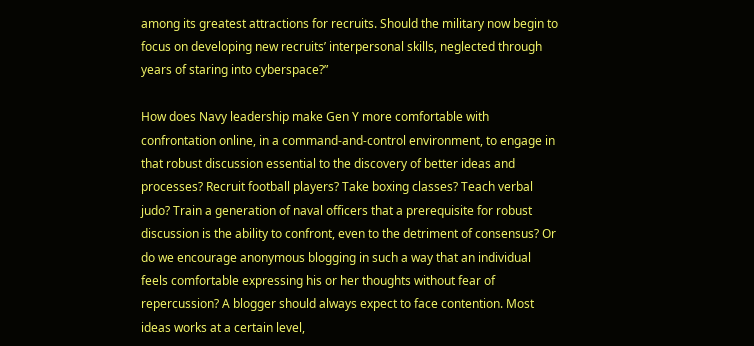among its greatest attractions for recruits. Should the military now begin to focus on developing new recruits’ interpersonal skills, neglected through years of staring into cyberspace?”

How does Navy leadership make Gen Y more comfortable with confrontation online, in a command-and-control environment, to engage in that robust discussion essential to the discovery of better ideas and processes? Recruit football players? Take boxing classes? Teach verbal judo? Train a generation of naval officers that a prerequisite for robust discussion is the ability to confront, even to the detriment of consensus? Or do we encourage anonymous blogging in such a way that an individual feels comfortable expressing his or her thoughts without fear of repercussion? A blogger should always expect to face contention. Most ideas works at a certain level,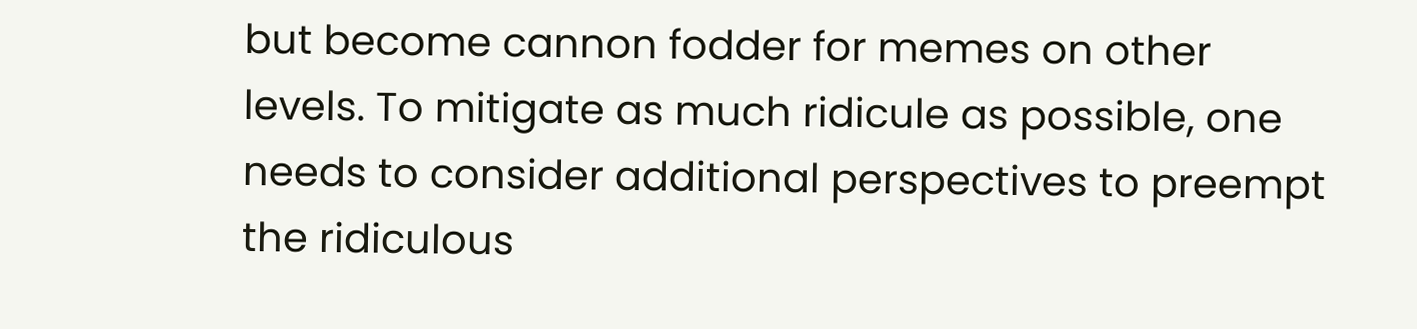but become cannon fodder for memes on other levels. To mitigate as much ridicule as possible, one needs to consider additional perspectives to preempt the ridiculous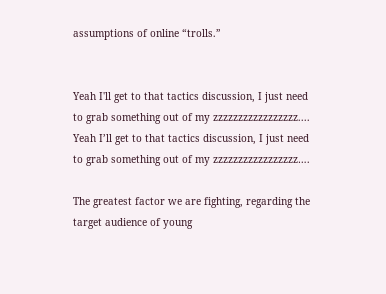assumptions of online “trolls.”


Yeah I'll get to that tactics discussion, I just need to grab something out of my zzzzzzzzzzzzzzzzz....
Yeah I’ll get to that tactics discussion, I just need to grab something out of my zzzzzzzzzzzzzzzzz….

The greatest factor we are fighting, regarding the target audience of young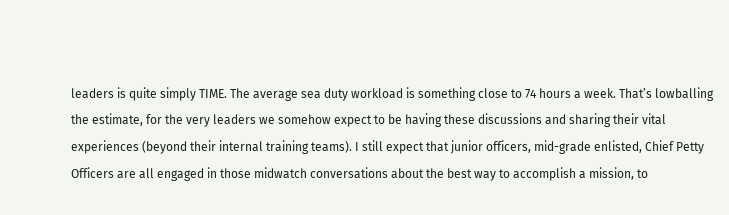leaders is quite simply TIME. The average sea duty workload is something close to 74 hours a week. That’s lowballing the estimate, for the very leaders we somehow expect to be having these discussions and sharing their vital experiences (beyond their internal training teams). I still expect that junior officers, mid-grade enlisted, Chief Petty Officers are all engaged in those midwatch conversations about the best way to accomplish a mission, to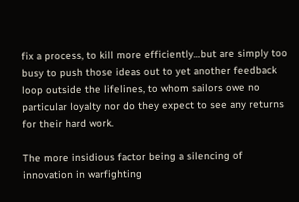fix a process, to kill more efficiently…but are simply too busy to push those ideas out to yet another feedback loop outside the lifelines, to whom sailors owe no particular loyalty nor do they expect to see any returns for their hard work.

The more insidious factor being a silencing of innovation in warfighting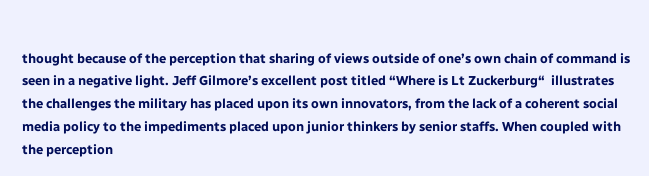thought because of the perception that sharing of views outside of one’s own chain of command is seen in a negative light. Jeff Gilmore’s excellent post titled “Where is Lt Zuckerburg“  illustrates the challenges the military has placed upon its own innovators, from the lack of a coherent social media policy to the impediments placed upon junior thinkers by senior staffs. When coupled with the perception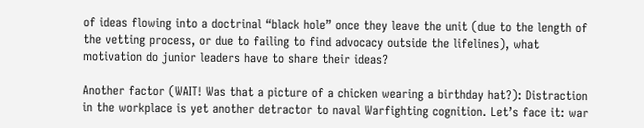of ideas flowing into a doctrinal “black hole” once they leave the unit (due to the length of the vetting process, or due to failing to find advocacy outside the lifelines), what motivation do junior leaders have to share their ideas?

Another factor (WAIT! Was that a picture of a chicken wearing a birthday hat?): Distraction in the workplace is yet another detractor to naval Warfighting cognition. Let’s face it: war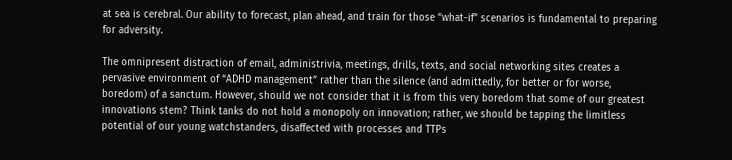at sea is cerebral. Our ability to forecast, plan ahead, and train for those “what-if” scenarios is fundamental to preparing for adversity.

The omnipresent distraction of email, administrivia, meetings, drills, texts, and social networking sites creates a pervasive environment of “ADHD management” rather than the silence (and admittedly, for better or for worse, boredom) of a sanctum. However, should we not consider that it is from this very boredom that some of our greatest innovations stem? Think tanks do not hold a monopoly on innovation; rather, we should be tapping the limitless potential of our young watchstanders, disaffected with processes and TTPs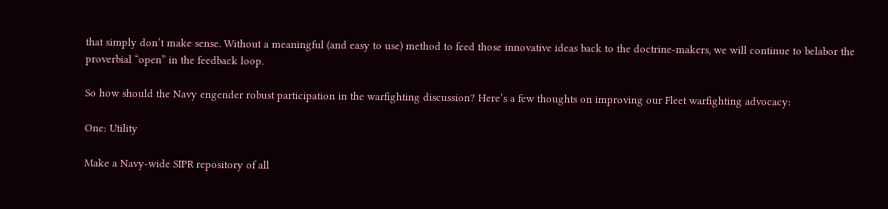that simply don’t make sense. Without a meaningful (and easy to use) method to feed those innovative ideas back to the doctrine-makers, we will continue to belabor the proverbial “open” in the feedback loop.

So how should the Navy engender robust participation in the warfighting discussion? Here’s a few thoughts on improving our Fleet warfighting advocacy:

One: Utility

Make a Navy-wide SIPR repository of all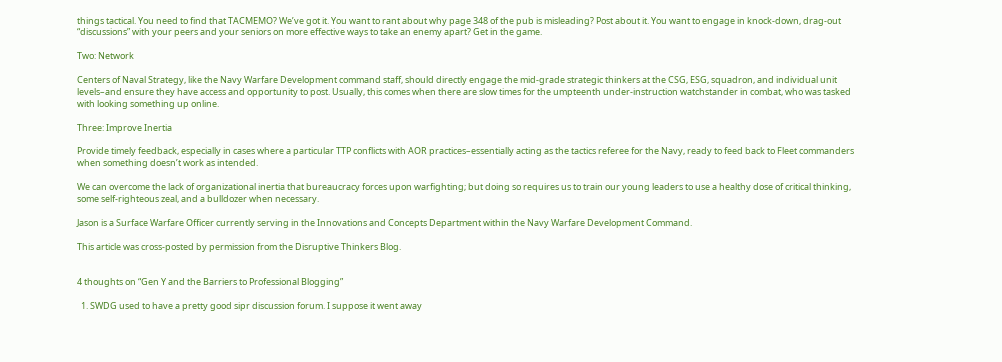things tactical. You need to find that TACMEMO? We’ve got it. You want to rant about why page 348 of the pub is misleading? Post about it. You want to engage in knock-down, drag-out “discussions” with your peers and your seniors on more effective ways to take an enemy apart? Get in the game.

Two: Network

Centers of Naval Strategy, like the Navy Warfare Development command staff, should directly engage the mid-grade strategic thinkers at the CSG, ESG, squadron, and individual unit levels–and ensure they have access and opportunity to post. Usually, this comes when there are slow times for the umpteenth under-instruction watchstander in combat, who was tasked with looking something up online.

Three: Improve Inertia

Provide timely feedback, especially in cases where a particular TTP conflicts with AOR practices–essentially acting as the tactics referee for the Navy, ready to feed back to Fleet commanders when something doesn’t work as intended.

We can overcome the lack of organizational inertia that bureaucracy forces upon warfighting; but doing so requires us to train our young leaders to use a healthy dose of critical thinking, some self-righteous zeal, and a bulldozer when necessary.

Jason is a Surface Warfare Officer currently serving in the Innovations and Concepts Department within the Navy Warfare Development Command.

This article was cross-posted by permission from the Disruptive Thinkers Blog.


4 thoughts on “Gen Y and the Barriers to Professional Blogging”

  1. SWDG used to have a pretty good sipr discussion forum. I suppose it went away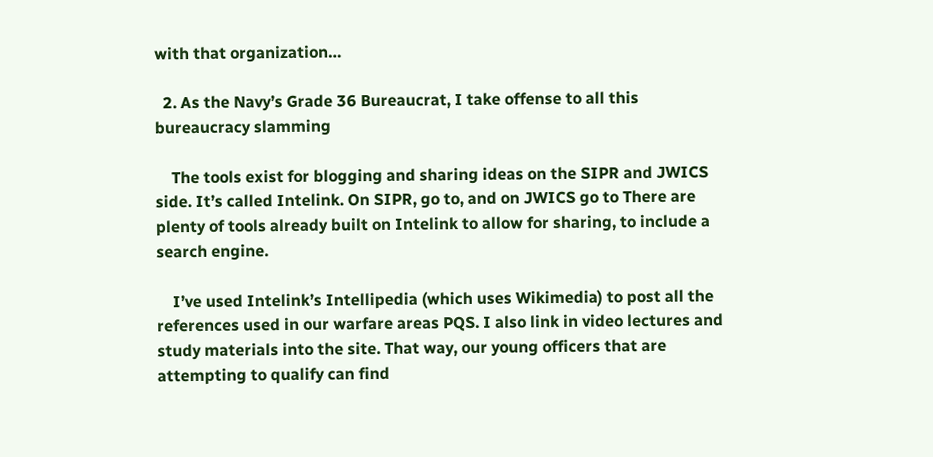with that organization…

  2. As the Navy’s Grade 36 Bureaucrat, I take offense to all this bureaucracy slamming

    The tools exist for blogging and sharing ideas on the SIPR and JWICS side. It’s called Intelink. On SIPR, go to, and on JWICS go to There are plenty of tools already built on Intelink to allow for sharing, to include a search engine.

    I’ve used Intelink’s Intellipedia (which uses Wikimedia) to post all the references used in our warfare areas PQS. I also link in video lectures and study materials into the site. That way, our young officers that are attempting to qualify can find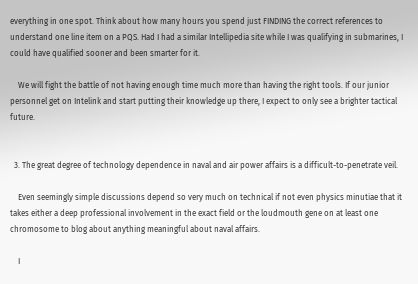everything in one spot. Think about how many hours you spend just FINDING the correct references to understand one line item on a PQS. Had I had a similar Intellipedia site while I was qualifying in submarines, I could have qualified sooner and been smarter for it.

    We will fight the battle of not having enough time much more than having the right tools. If our junior personnel get on Intelink and start putting their knowledge up there, I expect to only see a brighter tactical future.


  3. The great degree of technology dependence in naval and air power affairs is a difficult-to-penetrate veil.

    Even seemingly simple discussions depend so very much on technical if not even physics minutiae that it takes either a deep professional involvement in the exact field or the loudmouth gene on at least one chromosome to blog about anything meaningful about naval affairs.

    I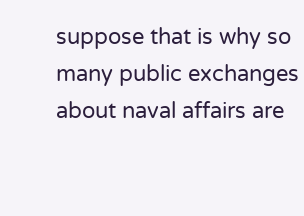suppose that is why so many public exchanges about naval affairs are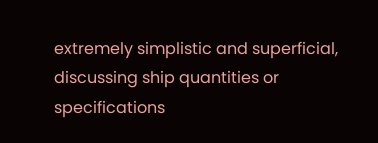extremely simplistic and superficial, discussing ship quantities or specifications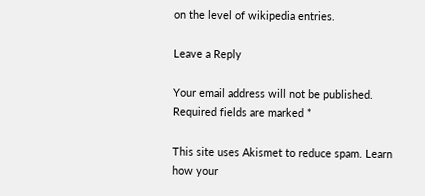on the level of wikipedia entries.

Leave a Reply

Your email address will not be published. Required fields are marked *

This site uses Akismet to reduce spam. Learn how your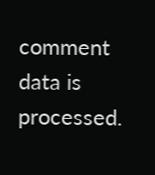comment data is processed.